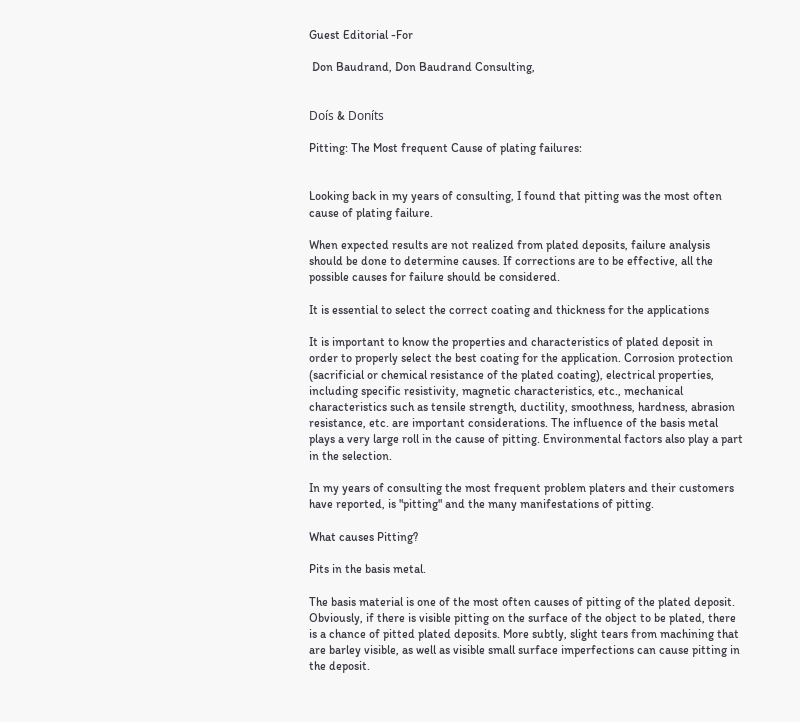Guest Editorial -For

 Don Baudrand, Don Baudrand Consulting,


Doís & Doníts

Pitting: The Most frequent Cause of plating failures:


Looking back in my years of consulting, I found that pitting was the most often cause of plating failure.

When expected results are not realized from plated deposits, failure analysis should be done to determine causes. If corrections are to be effective, all the possible causes for failure should be considered.

It is essential to select the correct coating and thickness for the applications

It is important to know the properties and characteristics of plated deposit in order to properly select the best coating for the application. Corrosion protection (sacrificial or chemical resistance of the plated coating), electrical properties, including specific resistivity, magnetic characteristics, etc., mechanical characteristics such as tensile strength, ductility, smoothness, hardness, abrasion resistance, etc. are important considerations. The influence of the basis metal plays a very large roll in the cause of pitting. Environmental factors also play a part in the selection.

In my years of consulting the most frequent problem platers and their customers have reported, is "pitting" and the many manifestations of pitting.

What causes Pitting?

Pits in the basis metal.

The basis material is one of the most often causes of pitting of the plated deposit. Obviously, if there is visible pitting on the surface of the object to be plated, there is a chance of pitted plated deposits. More subtly, slight tears from machining that are barley visible, as well as visible small surface imperfections can cause pitting in the deposit.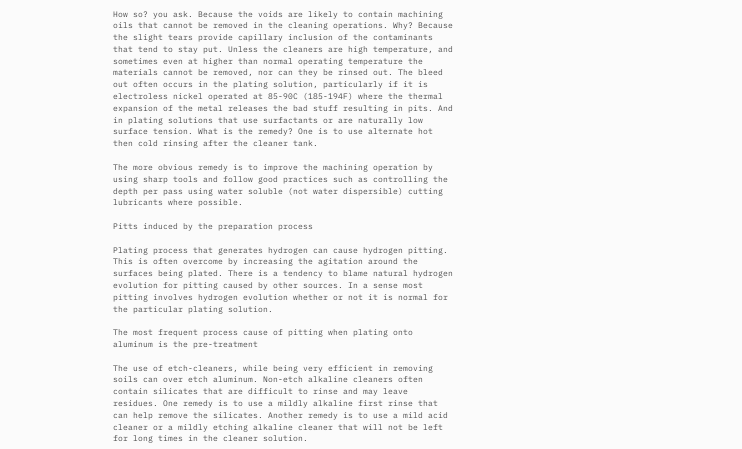How so? you ask. Because the voids are likely to contain machining oils that cannot be removed in the cleaning operations. Why? Because the slight tears provide capillary inclusion of the contaminants that tend to stay put. Unless the cleaners are high temperature, and sometimes even at higher than normal operating temperature the materials cannot be removed, nor can they be rinsed out. The bleed out often occurs in the plating solution, particularly if it is electroless nickel operated at 85-90C (185-194F) where the thermal expansion of the metal releases the bad stuff resulting in pits. And in plating solutions that use surfactants or are naturally low surface tension. What is the remedy? One is to use alternate hot then cold rinsing after the cleaner tank.

The more obvious remedy is to improve the machining operation by using sharp tools and follow good practices such as controlling the depth per pass using water soluble (not water dispersible) cutting lubricants where possible.

Pitts induced by the preparation process

Plating process that generates hydrogen can cause hydrogen pitting. This is often overcome by increasing the agitation around the surfaces being plated. There is a tendency to blame natural hydrogen evolution for pitting caused by other sources. In a sense most pitting involves hydrogen evolution whether or not it is normal for the particular plating solution.

The most frequent process cause of pitting when plating onto aluminum is the pre-treatment

The use of etch-cleaners, while being very efficient in removing soils can over etch aluminum. Non-etch alkaline cleaners often contain silicates that are difficult to rinse and may leave residues. One remedy is to use a mildly alkaline first rinse that can help remove the silicates. Another remedy is to use a mild acid cleaner or a mildly etching alkaline cleaner that will not be left for long times in the cleaner solution.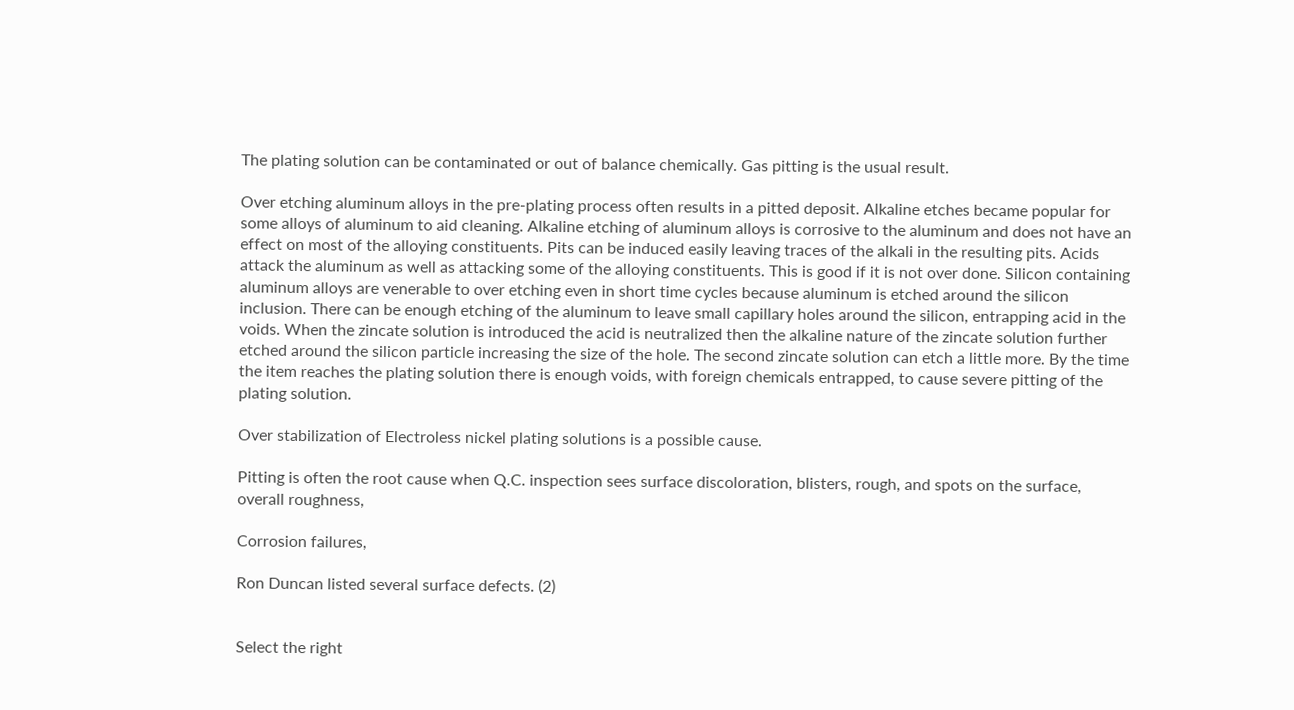The plating solution can be contaminated or out of balance chemically. Gas pitting is the usual result.

Over etching aluminum alloys in the pre-plating process often results in a pitted deposit. Alkaline etches became popular for some alloys of aluminum to aid cleaning. Alkaline etching of aluminum alloys is corrosive to the aluminum and does not have an effect on most of the alloying constituents. Pits can be induced easily leaving traces of the alkali in the resulting pits. Acids attack the aluminum as well as attacking some of the alloying constituents. This is good if it is not over done. Silicon containing aluminum alloys are venerable to over etching even in short time cycles because aluminum is etched around the silicon inclusion. There can be enough etching of the aluminum to leave small capillary holes around the silicon, entrapping acid in the voids. When the zincate solution is introduced the acid is neutralized then the alkaline nature of the zincate solution further etched around the silicon particle increasing the size of the hole. The second zincate solution can etch a little more. By the time the item reaches the plating solution there is enough voids, with foreign chemicals entrapped, to cause severe pitting of the plating solution.

Over stabilization of Electroless nickel plating solutions is a possible cause.

Pitting is often the root cause when Q.C. inspection sees surface discoloration, blisters, rough, and spots on the surface, overall roughness,

Corrosion failures,

Ron Duncan listed several surface defects. (2)


Select the right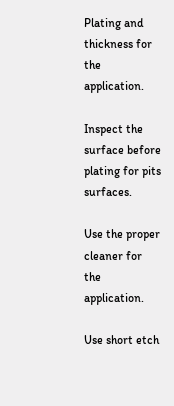Plating and thickness for the application.

Inspect the surface before plating for pits surfaces.

Use the proper cleaner for the application.

Use short etch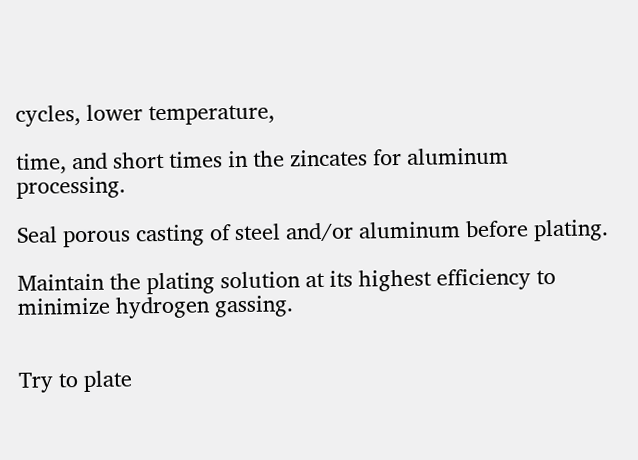cycles, lower temperature,

time, and short times in the zincates for aluminum processing.

Seal porous casting of steel and/or aluminum before plating.

Maintain the plating solution at its highest efficiency to minimize hydrogen gassing.


Try to plate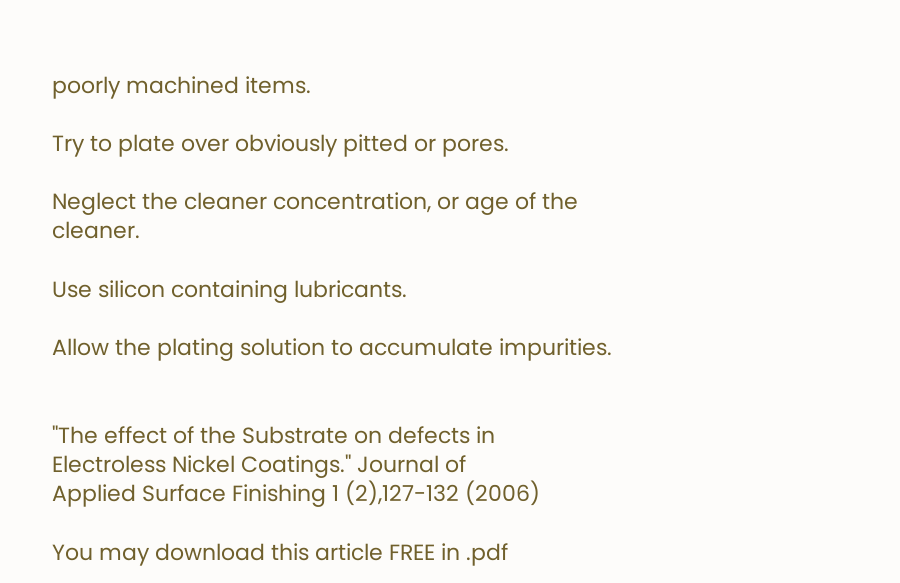poorly machined items.

Try to plate over obviously pitted or pores.

Neglect the cleaner concentration, or age of the cleaner.

Use silicon containing lubricants.

Allow the plating solution to accumulate impurities.


"The effect of the Substrate on defects in Electroless Nickel Coatings." Journal of
Applied Surface Finishing 1 (2),127-132 (2006)

You may download this article FREE in .pdf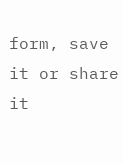form, save it or share it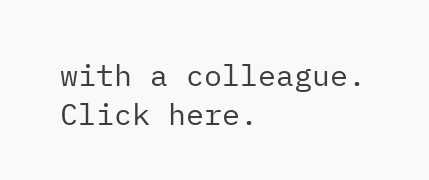with a colleague. Click here.